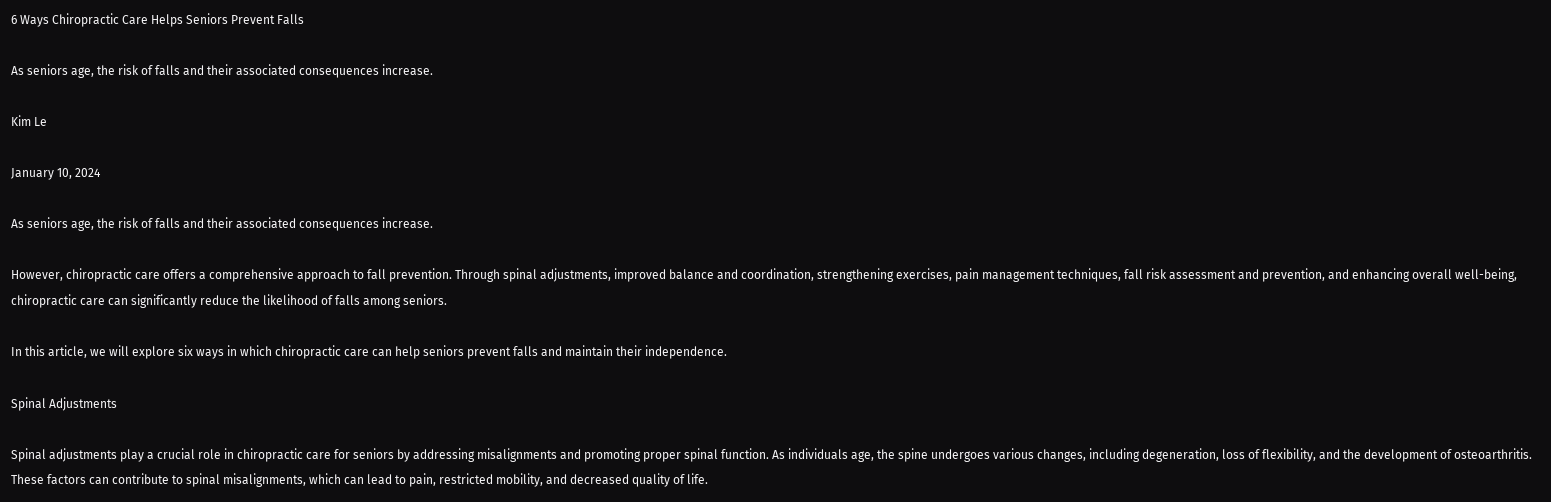6 Ways Chiropractic Care Helps Seniors Prevent Falls

As seniors age, the risk of falls and their associated consequences increase.

Kim Le

January 10, 2024

As seniors age, the risk of falls and their associated consequences increase.

However, chiropractic care offers a comprehensive approach to fall prevention. Through spinal adjustments, improved balance and coordination, strengthening exercises, pain management techniques, fall risk assessment and prevention, and enhancing overall well-being, chiropractic care can significantly reduce the likelihood of falls among seniors.

In this article, we will explore six ways in which chiropractic care can help seniors prevent falls and maintain their independence.

Spinal Adjustments

Spinal adjustments play a crucial role in chiropractic care for seniors by addressing misalignments and promoting proper spinal function. As individuals age, the spine undergoes various changes, including degeneration, loss of flexibility, and the development of osteoarthritis. These factors can contribute to spinal misalignments, which can lead to pain, restricted mobility, and decreased quality of life.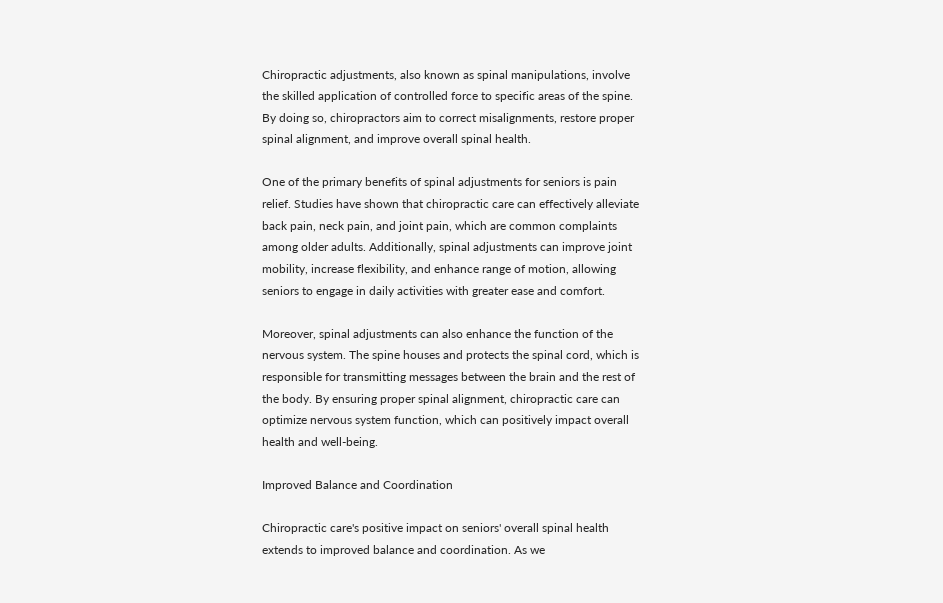Chiropractic adjustments, also known as spinal manipulations, involve the skilled application of controlled force to specific areas of the spine. By doing so, chiropractors aim to correct misalignments, restore proper spinal alignment, and improve overall spinal health.

One of the primary benefits of spinal adjustments for seniors is pain relief. Studies have shown that chiropractic care can effectively alleviate back pain, neck pain, and joint pain, which are common complaints among older adults. Additionally, spinal adjustments can improve joint mobility, increase flexibility, and enhance range of motion, allowing seniors to engage in daily activities with greater ease and comfort.

Moreover, spinal adjustments can also enhance the function of the nervous system. The spine houses and protects the spinal cord, which is responsible for transmitting messages between the brain and the rest of the body. By ensuring proper spinal alignment, chiropractic care can optimize nervous system function, which can positively impact overall health and well-being.

Improved Balance and Coordination

Chiropractic care's positive impact on seniors' overall spinal health extends to improved balance and coordination. As we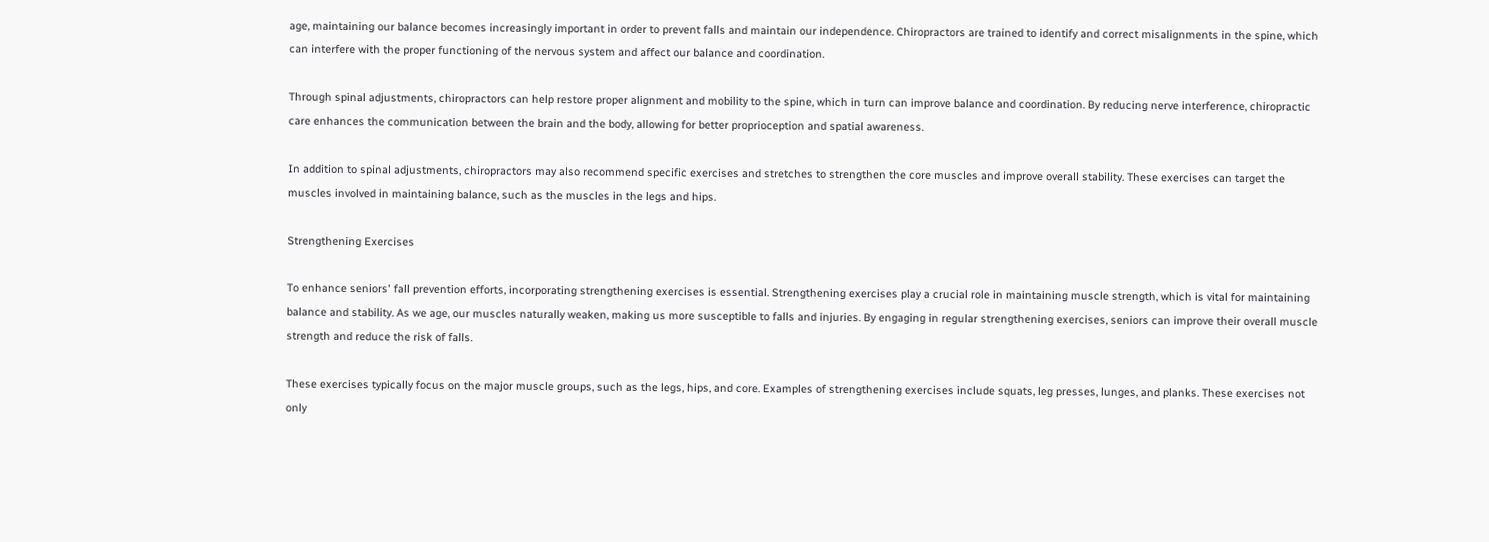age, maintaining our balance becomes increasingly important in order to prevent falls and maintain our independence. Chiropractors are trained to identify and correct misalignments in the spine, which can interfere with the proper functioning of the nervous system and affect our balance and coordination.

Through spinal adjustments, chiropractors can help restore proper alignment and mobility to the spine, which in turn can improve balance and coordination. By reducing nerve interference, chiropractic care enhances the communication between the brain and the body, allowing for better proprioception and spatial awareness.

In addition to spinal adjustments, chiropractors may also recommend specific exercises and stretches to strengthen the core muscles and improve overall stability. These exercises can target the muscles involved in maintaining balance, such as the muscles in the legs and hips.

Strengthening Exercises

To enhance seniors' fall prevention efforts, incorporating strengthening exercises is essential. Strengthening exercises play a crucial role in maintaining muscle strength, which is vital for maintaining balance and stability. As we age, our muscles naturally weaken, making us more susceptible to falls and injuries. By engaging in regular strengthening exercises, seniors can improve their overall muscle strength and reduce the risk of falls.

These exercises typically focus on the major muscle groups, such as the legs, hips, and core. Examples of strengthening exercises include squats, leg presses, lunges, and planks. These exercises not only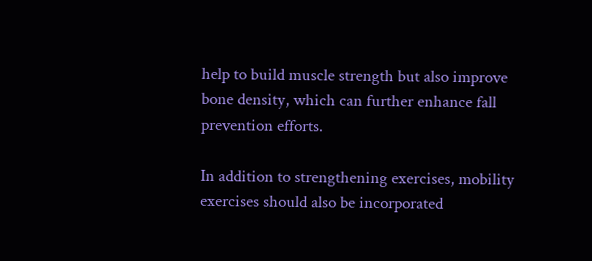help to build muscle strength but also improve bone density, which can further enhance fall prevention efforts.

In addition to strengthening exercises, mobility exercises should also be incorporated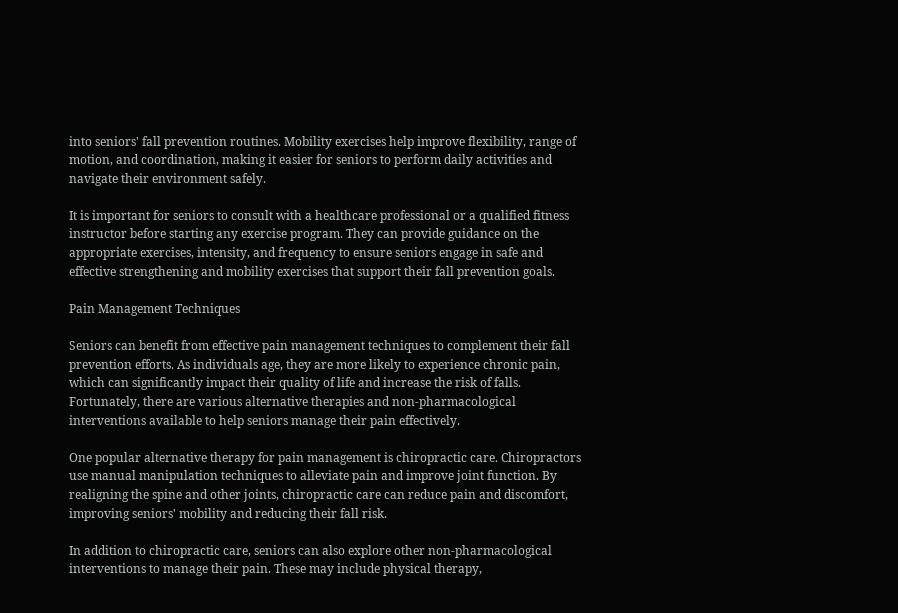into seniors' fall prevention routines. Mobility exercises help improve flexibility, range of motion, and coordination, making it easier for seniors to perform daily activities and navigate their environment safely.

It is important for seniors to consult with a healthcare professional or a qualified fitness instructor before starting any exercise program. They can provide guidance on the appropriate exercises, intensity, and frequency to ensure seniors engage in safe and effective strengthening and mobility exercises that support their fall prevention goals.

Pain Management Techniques

Seniors can benefit from effective pain management techniques to complement their fall prevention efforts. As individuals age, they are more likely to experience chronic pain, which can significantly impact their quality of life and increase the risk of falls. Fortunately, there are various alternative therapies and non-pharmacological interventions available to help seniors manage their pain effectively.

One popular alternative therapy for pain management is chiropractic care. Chiropractors use manual manipulation techniques to alleviate pain and improve joint function. By realigning the spine and other joints, chiropractic care can reduce pain and discomfort, improving seniors' mobility and reducing their fall risk.

In addition to chiropractic care, seniors can also explore other non-pharmacological interventions to manage their pain. These may include physical therapy,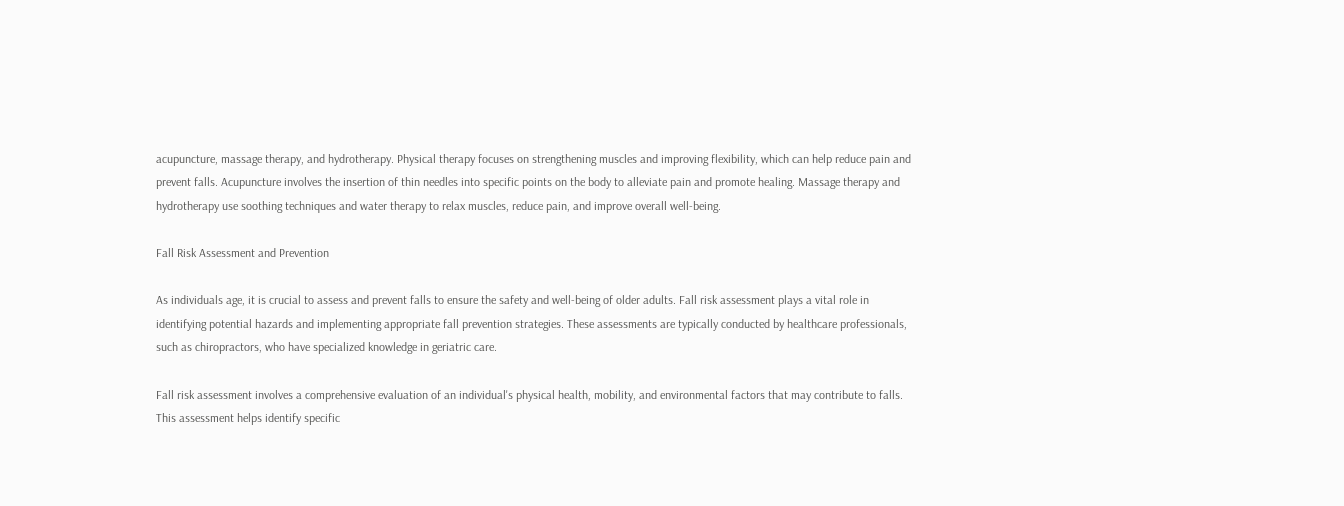acupuncture, massage therapy, and hydrotherapy. Physical therapy focuses on strengthening muscles and improving flexibility, which can help reduce pain and prevent falls. Acupuncture involves the insertion of thin needles into specific points on the body to alleviate pain and promote healing. Massage therapy and hydrotherapy use soothing techniques and water therapy to relax muscles, reduce pain, and improve overall well-being.

Fall Risk Assessment and Prevention

As individuals age, it is crucial to assess and prevent falls to ensure the safety and well-being of older adults. Fall risk assessment plays a vital role in identifying potential hazards and implementing appropriate fall prevention strategies. These assessments are typically conducted by healthcare professionals, such as chiropractors, who have specialized knowledge in geriatric care.

Fall risk assessment involves a comprehensive evaluation of an individual's physical health, mobility, and environmental factors that may contribute to falls. This assessment helps identify specific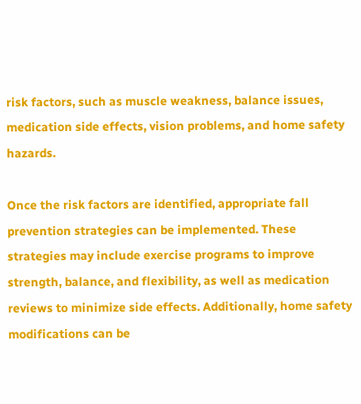risk factors, such as muscle weakness, balance issues, medication side effects, vision problems, and home safety hazards.

Once the risk factors are identified, appropriate fall prevention strategies can be implemented. These strategies may include exercise programs to improve strength, balance, and flexibility, as well as medication reviews to minimize side effects. Additionally, home safety modifications can be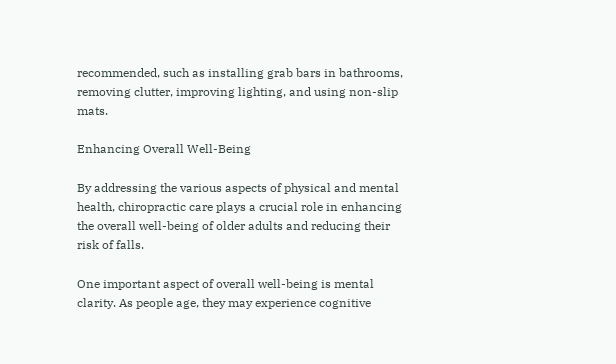recommended, such as installing grab bars in bathrooms, removing clutter, improving lighting, and using non-slip mats.

Enhancing Overall Well-Being

By addressing the various aspects of physical and mental health, chiropractic care plays a crucial role in enhancing the overall well-being of older adults and reducing their risk of falls.

One important aspect of overall well-being is mental clarity. As people age, they may experience cognitive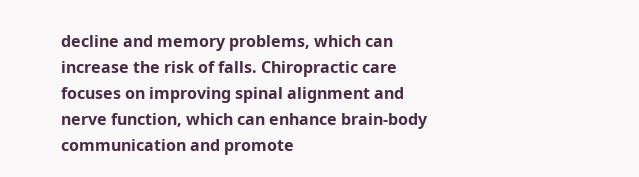decline and memory problems, which can increase the risk of falls. Chiropractic care focuses on improving spinal alignment and nerve function, which can enhance brain-body communication and promote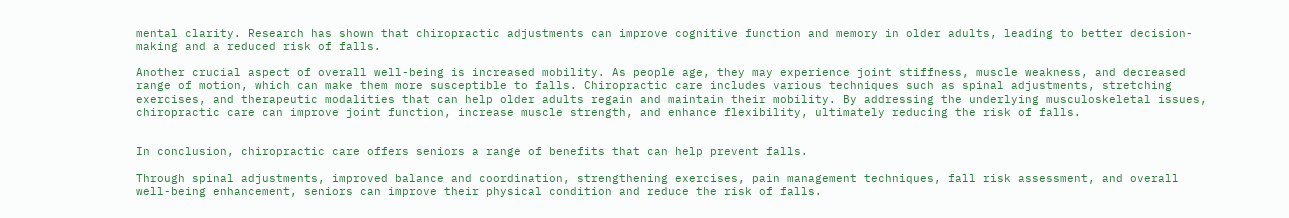mental clarity. Research has shown that chiropractic adjustments can improve cognitive function and memory in older adults, leading to better decision-making and a reduced risk of falls.

Another crucial aspect of overall well-being is increased mobility. As people age, they may experience joint stiffness, muscle weakness, and decreased range of motion, which can make them more susceptible to falls. Chiropractic care includes various techniques such as spinal adjustments, stretching exercises, and therapeutic modalities that can help older adults regain and maintain their mobility. By addressing the underlying musculoskeletal issues, chiropractic care can improve joint function, increase muscle strength, and enhance flexibility, ultimately reducing the risk of falls.


In conclusion, chiropractic care offers seniors a range of benefits that can help prevent falls.

Through spinal adjustments, improved balance and coordination, strengthening exercises, pain management techniques, fall risk assessment, and overall well-being enhancement, seniors can improve their physical condition and reduce the risk of falls.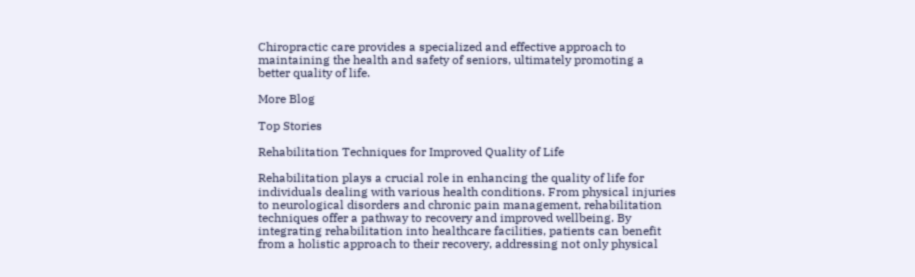Chiropractic care provides a specialized and effective approach to maintaining the health and safety of seniors, ultimately promoting a better quality of life.

More Blog

Top Stories

Rehabilitation Techniques for Improved Quality of Life

Rehabilitation plays a crucial role in enhancing the quality of life for individuals dealing with various health conditions. From physical injuries to neurological disorders and chronic pain management, rehabilitation techniques offer a pathway to recovery and improved wellbeing. By integrating rehabilitation into healthcare facilities, patients can benefit from a holistic approach to their recovery, addressing not only physical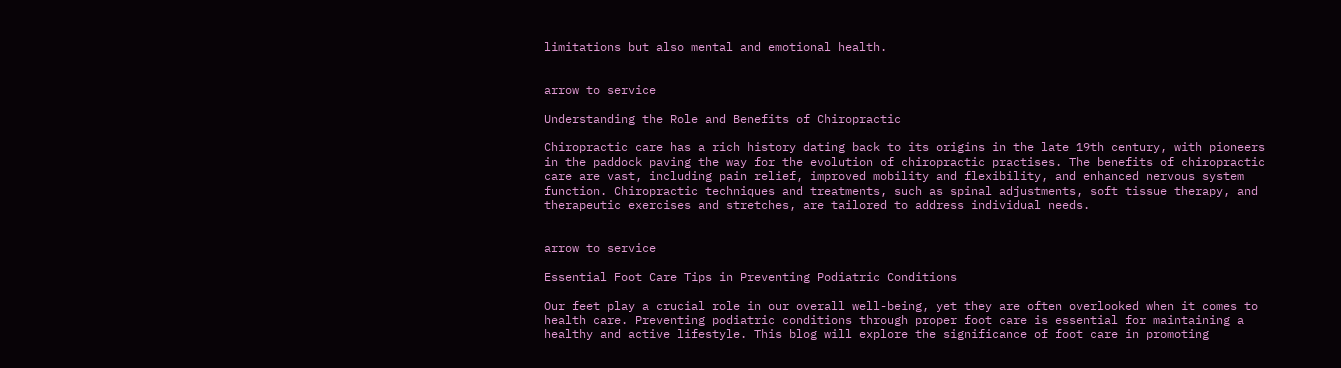limitations but also mental and emotional health.


arrow to service

Understanding the Role and Benefits of Chiropractic

Chiropractic care has a rich history dating back to its origins in the late 19th century, with pioneers in the paddock paving the way for the evolution of chiropractic practises. The benefits of chiropractic care are vast, including pain relief, improved mobility and flexibility, and enhanced nervous system function. Chiropractic techniques and treatments, such as spinal adjustments, soft tissue therapy, and therapeutic exercises and stretches, are tailored to address individual needs.


arrow to service

Essential Foot Care Tips in Preventing Podiatric Conditions

Our feet play a crucial role in our overall well-being, yet they are often overlooked when it comes to health care. Preventing podiatric conditions through proper foot care is essential for maintaining a healthy and active lifestyle. This blog will explore the significance of foot care in promoting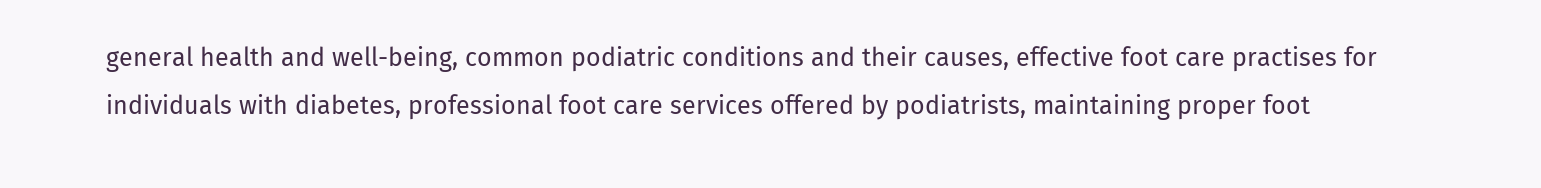general health and well-being, common podiatric conditions and their causes, effective foot care practises for individuals with diabetes, professional foot care services offered by podiatrists, maintaining proper foot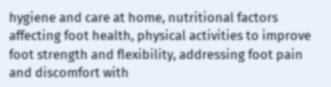hygiene and care at home, nutritional factors affecting foot health, physical activities to improve foot strength and flexibility, addressing foot pain and discomfort with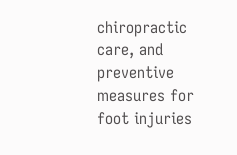chiropractic care, and preventive measures for foot injuries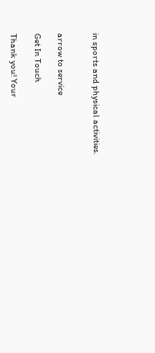in sports and physical activities.


arrow to service

Get In Touch

Thank you! Your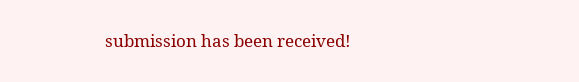submission has been received!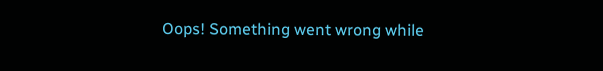Oops! Something went wrong while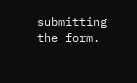submitting the form.